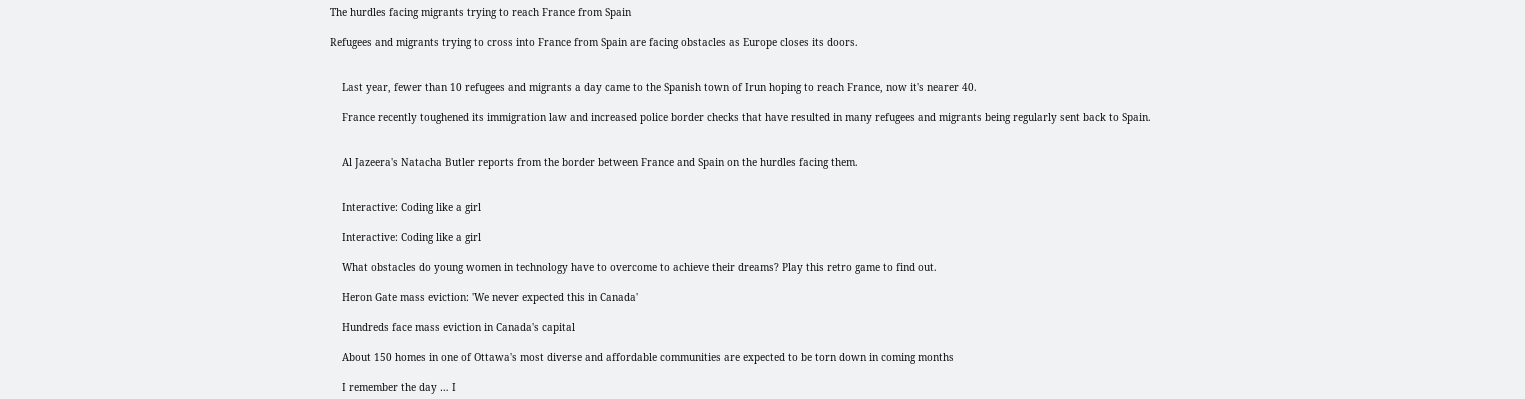The hurdles facing migrants trying to reach France from Spain

Refugees and migrants trying to cross into France from Spain are facing obstacles as Europe closes its doors.


    Last year, fewer than 10 refugees and migrants a day came to the Spanish town of Irun hoping to reach France, now it's nearer 40.

    France recently toughened its immigration law and increased police border checks that have resulted in many refugees and migrants being regularly sent back to Spain.


    Al Jazeera's Natacha Butler reports from the border between France and Spain on the hurdles facing them.


    Interactive: Coding like a girl

    Interactive: Coding like a girl

    What obstacles do young women in technology have to overcome to achieve their dreams? Play this retro game to find out.

    Heron Gate mass eviction: 'We never expected this in Canada'

    Hundreds face mass eviction in Canada's capital

    About 150 homes in one of Ottawa's most diverse and affordable communities are expected to be torn down in coming months

    I remember the day … I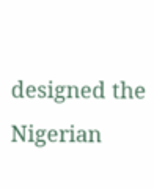designed the Nigerian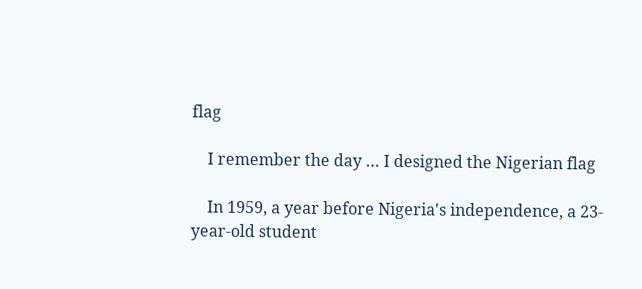flag

    I remember the day … I designed the Nigerian flag

    In 1959, a year before Nigeria's independence, a 23-year-old student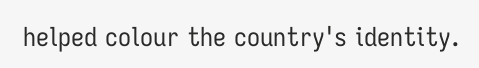helped colour the country's identity.